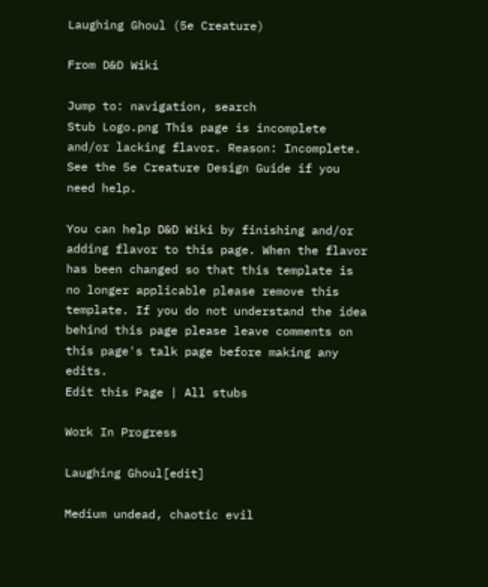Laughing Ghoul (5e Creature)

From D&D Wiki

Jump to: navigation, search
Stub Logo.png This page is incomplete and/or lacking flavor. Reason: Incomplete. See the 5e Creature Design Guide if you need help.

You can help D&D Wiki by finishing and/or adding flavor to this page. When the flavor has been changed so that this template is no longer applicable please remove this template. If you do not understand the idea behind this page please leave comments on this page's talk page before making any edits.
Edit this Page | All stubs

Work In Progress

Laughing Ghoul[edit]

Medium undead, chaotic evil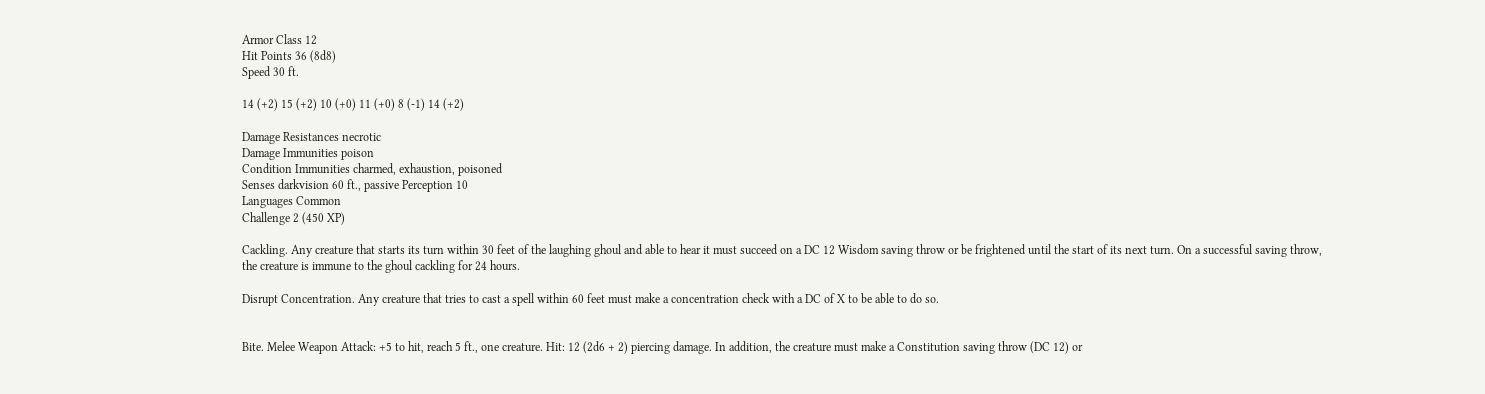Armor Class 12
Hit Points 36 (8d8)
Speed 30 ft.

14 (+2) 15 (+2) 10 (+0) 11 (+0) 8 (-1) 14 (+2)

Damage Resistances necrotic
Damage Immunities poison
Condition Immunities charmed, exhaustion, poisoned
Senses darkvision 60 ft., passive Perception 10
Languages Common
Challenge 2 (450 XP)

Cackling. Any creature that starts its turn within 30 feet of the laughing ghoul and able to hear it must succeed on a DC 12 Wisdom saving throw or be frightened until the start of its next turn. On a successful saving throw, the creature is immune to the ghoul cackling for 24 hours.

Disrupt Concentration. Any creature that tries to cast a spell within 60 feet must make a concentration check with a DC of X to be able to do so.


Bite. Melee Weapon Attack: +5 to hit, reach 5 ft., one creature. Hit: 12 (2d6 + 2) piercing damage. In addition, the creature must make a Constitution saving throw (DC 12) or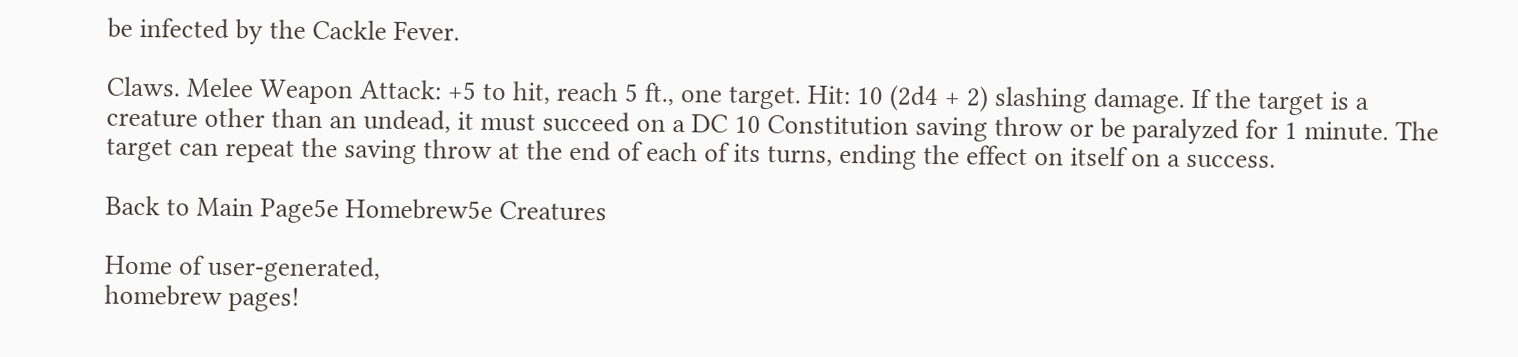be infected by the Cackle Fever.

Claws. Melee Weapon Attack: +5 to hit, reach 5 ft., one target. Hit: 10 (2d4 + 2) slashing damage. If the target is a creature other than an undead, it must succeed on a DC 10 Constitution saving throw or be paralyzed for 1 minute. The target can repeat the saving throw at the end of each of its turns, ending the effect on itself on a success.

Back to Main Page5e Homebrew5e Creatures

Home of user-generated,
homebrew pages!